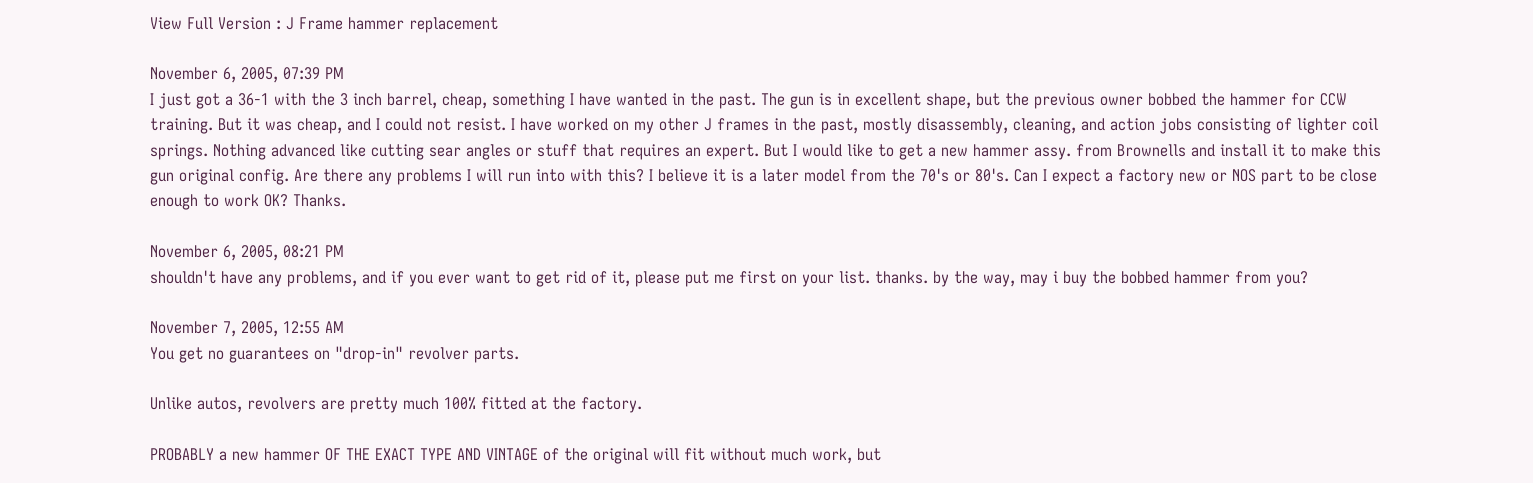View Full Version : J Frame hammer replacement

November 6, 2005, 07:39 PM
I just got a 36-1 with the 3 inch barrel, cheap, something I have wanted in the past. The gun is in excellent shape, but the previous owner bobbed the hammer for CCW training. But it was cheap, and I could not resist. I have worked on my other J frames in the past, mostly disassembly, cleaning, and action jobs consisting of lighter coil springs. Nothing advanced like cutting sear angles or stuff that requires an expert. But I would like to get a new hammer assy. from Brownells and install it to make this gun original config. Are there any problems I will run into with this? I believe it is a later model from the 70's or 80's. Can I expect a factory new or NOS part to be close enough to work OK? Thanks.

November 6, 2005, 08:21 PM
shouldn't have any problems, and if you ever want to get rid of it, please put me first on your list. thanks. by the way, may i buy the bobbed hammer from you?

November 7, 2005, 12:55 AM
You get no guarantees on "drop-in" revolver parts.

Unlike autos, revolvers are pretty much 100% fitted at the factory.

PROBABLY a new hammer OF THE EXACT TYPE AND VINTAGE of the original will fit without much work, but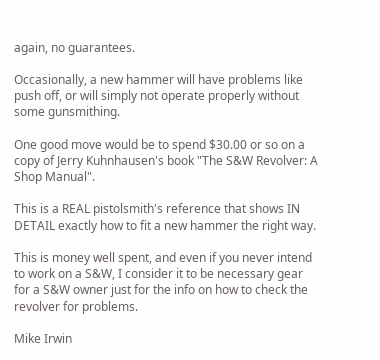again, no guarantees.

Occasionally, a new hammer will have problems like push off, or will simply not operate properly without some gunsmithing.

One good move would be to spend $30.00 or so on a copy of Jerry Kuhnhausen's book "The S&W Revolver: A Shop Manual".

This is a REAL pistolsmith's reference that shows IN DETAIL exactly how to fit a new hammer the right way.

This is money well spent, and even if you never intend to work on a S&W, I consider it to be necessary gear for a S&W owner just for the info on how to check the revolver for problems.

Mike Irwin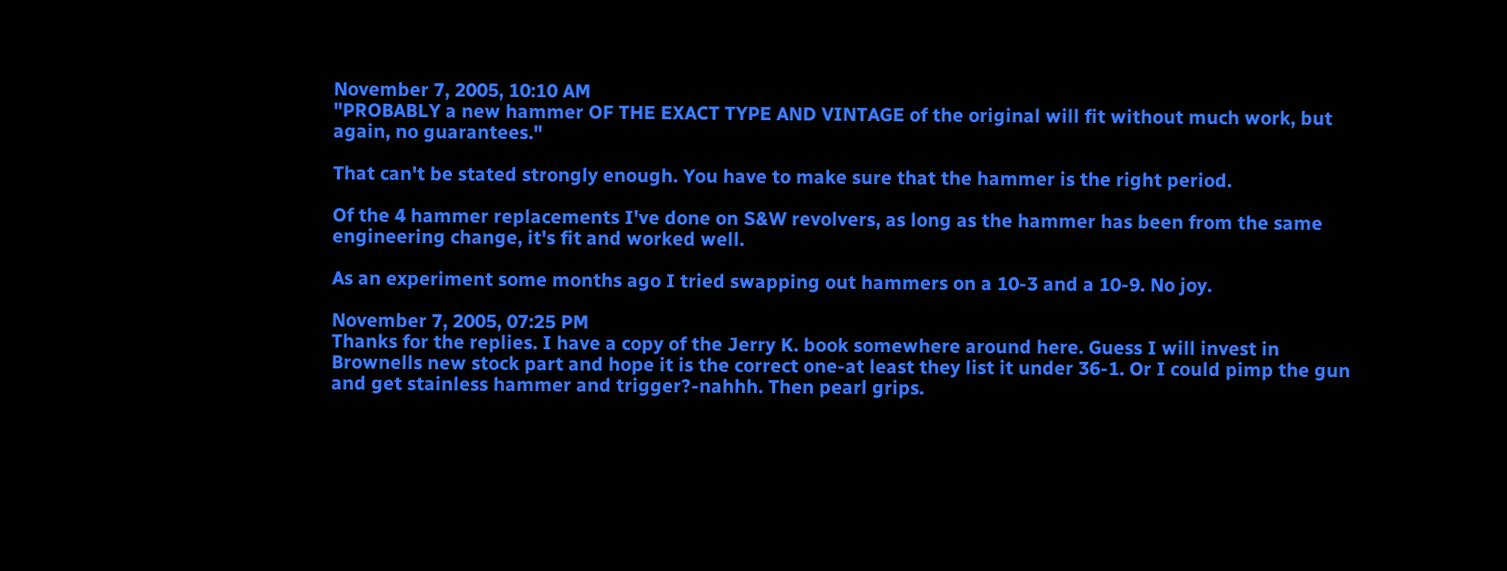November 7, 2005, 10:10 AM
"PROBABLY a new hammer OF THE EXACT TYPE AND VINTAGE of the original will fit without much work, but again, no guarantees."

That can't be stated strongly enough. You have to make sure that the hammer is the right period.

Of the 4 hammer replacements I've done on S&W revolvers, as long as the hammer has been from the same engineering change, it's fit and worked well.

As an experiment some months ago I tried swapping out hammers on a 10-3 and a 10-9. No joy.

November 7, 2005, 07:25 PM
Thanks for the replies. I have a copy of the Jerry K. book somewhere around here. Guess I will invest in Brownells new stock part and hope it is the correct one-at least they list it under 36-1. Or I could pimp the gun and get stainless hammer and trigger?-nahhh. Then pearl grips.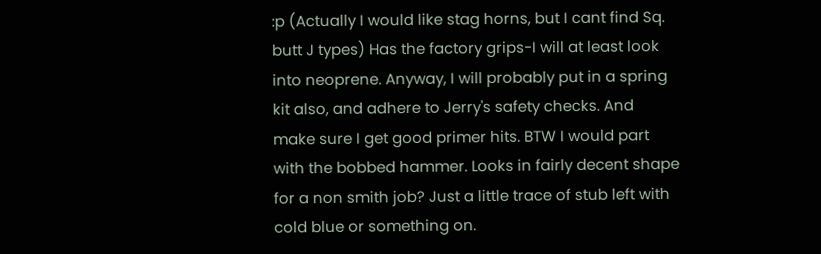:p (Actually I would like stag horns, but I cant find Sq. butt J types) Has the factory grips-I will at least look into neoprene. Anyway, I will probably put in a spring kit also, and adhere to Jerry's safety checks. And make sure I get good primer hits. BTW I would part with the bobbed hammer. Looks in fairly decent shape for a non smith job? Just a little trace of stub left with cold blue or something on.